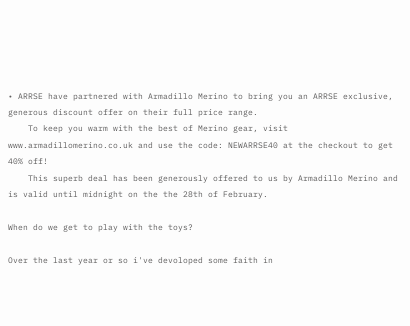• ARRSE have partnered with Armadillo Merino to bring you an ARRSE exclusive, generous discount offer on their full price range.
    To keep you warm with the best of Merino gear, visit www.armadillomerino.co.uk and use the code: NEWARRSE40 at the checkout to get 40% off!
    This superb deal has been generously offered to us by Armadillo Merino and is valid until midnight on the the 28th of February.

When do we get to play with the toys?

Over the last year or so i've devoloped some faith in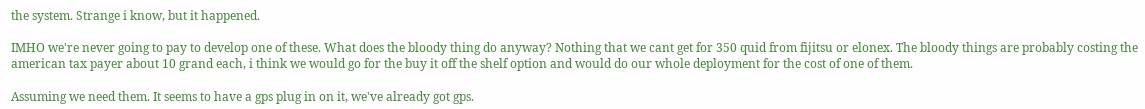the system. Strange i know, but it happened.

IMHO we're never going to pay to develop one of these. What does the bloody thing do anyway? Nothing that we cant get for 350 quid from fijitsu or elonex. The bloody things are probably costing the american tax payer about 10 grand each, i think we would go for the buy it off the shelf option and would do our whole deployment for the cost of one of them.

Assuming we need them. It seems to have a gps plug in on it, we've already got gps.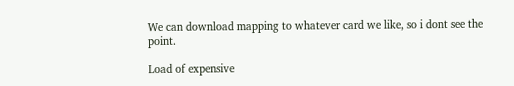We can download mapping to whatever card we like, so i dont see the point.

Load of expensive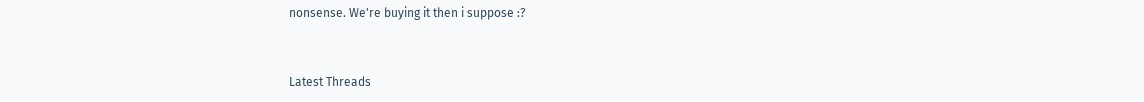nonsense. We're buying it then i suppose :?


Latest Threads